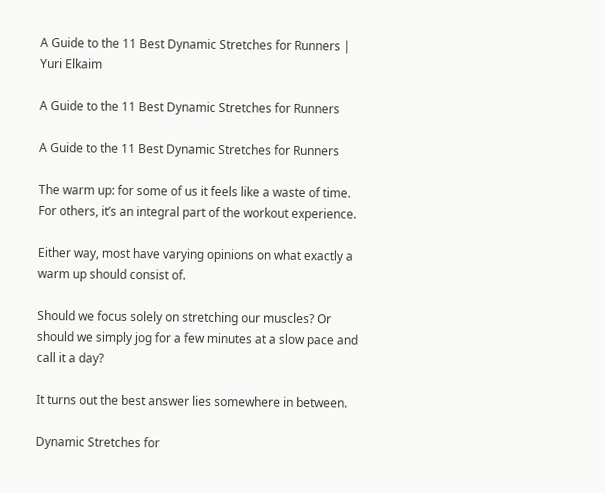A Guide to the 11 Best Dynamic Stretches for Runners | Yuri Elkaim

A Guide to the 11 Best Dynamic Stretches for Runners

A Guide to the 11 Best Dynamic Stretches for Runners

The warm up: for some of us it feels like a waste of time. For others, it’s an integral part of the workout experience.

Either way, most have varying opinions on what exactly a warm up should consist of.

Should we focus solely on stretching our muscles? Or should we simply jog for a few minutes at a slow pace and call it a day?

It turns out the best answer lies somewhere in between.

Dynamic Stretches for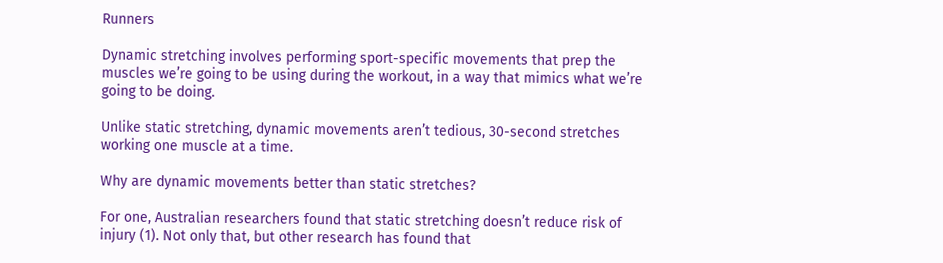Runners

Dynamic stretching involves performing sport-specific movements that prep the muscles we’re going to be using during the workout, in a way that mimics what we’re going to be doing.

Unlike static stretching, dynamic movements aren’t tedious, 30-second stretches working one muscle at a time.

Why are dynamic movements better than static stretches?

For one, Australian researchers found that static stretching doesn’t reduce risk of injury (1). Not only that, but other research has found that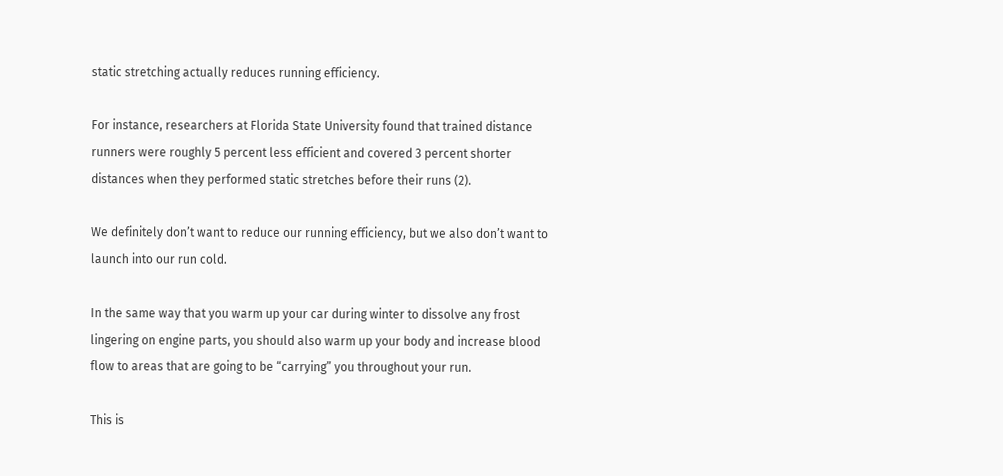static stretching actually reduces running efficiency.

For instance, researchers at Florida State University found that trained distance runners were roughly 5 percent less efficient and covered 3 percent shorter distances when they performed static stretches before their runs (2).

We definitely don’t want to reduce our running efficiency, but we also don’t want to launch into our run cold.

In the same way that you warm up your car during winter to dissolve any frost lingering on engine parts, you should also warm up your body and increase blood flow to areas that are going to be “carrying” you throughout your run.

This is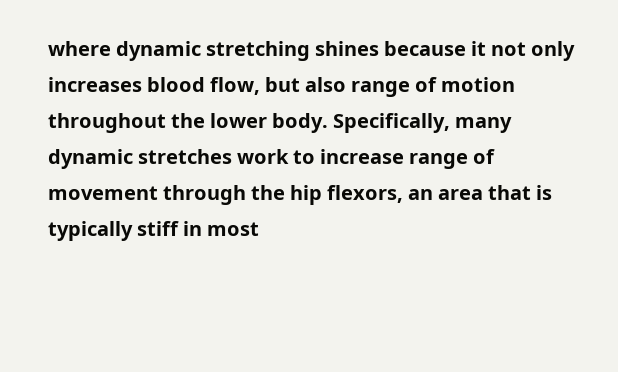where dynamic stretching shines because it not only increases blood flow, but also range of motion throughout the lower body. Specifically, many dynamic stretches work to increase range of movement through the hip flexors, an area that is typically stiff in most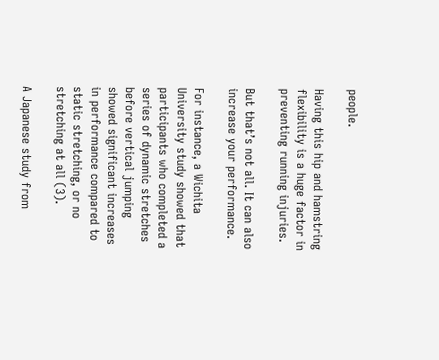people.

Having this hip and hamstring flexibility is a huge factor in preventing running injuries.

But that’s not all. It can also increase your performance.

For instance, a Wichita University study showed that participants who completed a series of dynamic stretches before vertical jumping showed significant increases in performance compared to static stretching, or no stretching at all (3).

A Japanese study from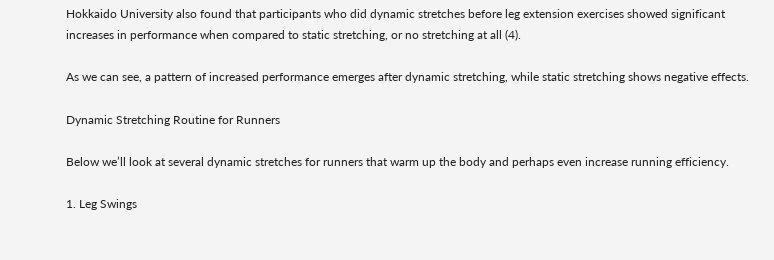Hokkaido University also found that participants who did dynamic stretches before leg extension exercises showed significant increases in performance when compared to static stretching, or no stretching at all (4).

As we can see, a pattern of increased performance emerges after dynamic stretching, while static stretching shows negative effects.

Dynamic Stretching Routine for Runners

Below we’ll look at several dynamic stretches for runners that warm up the body and perhaps even increase running efficiency.

1. Leg Swings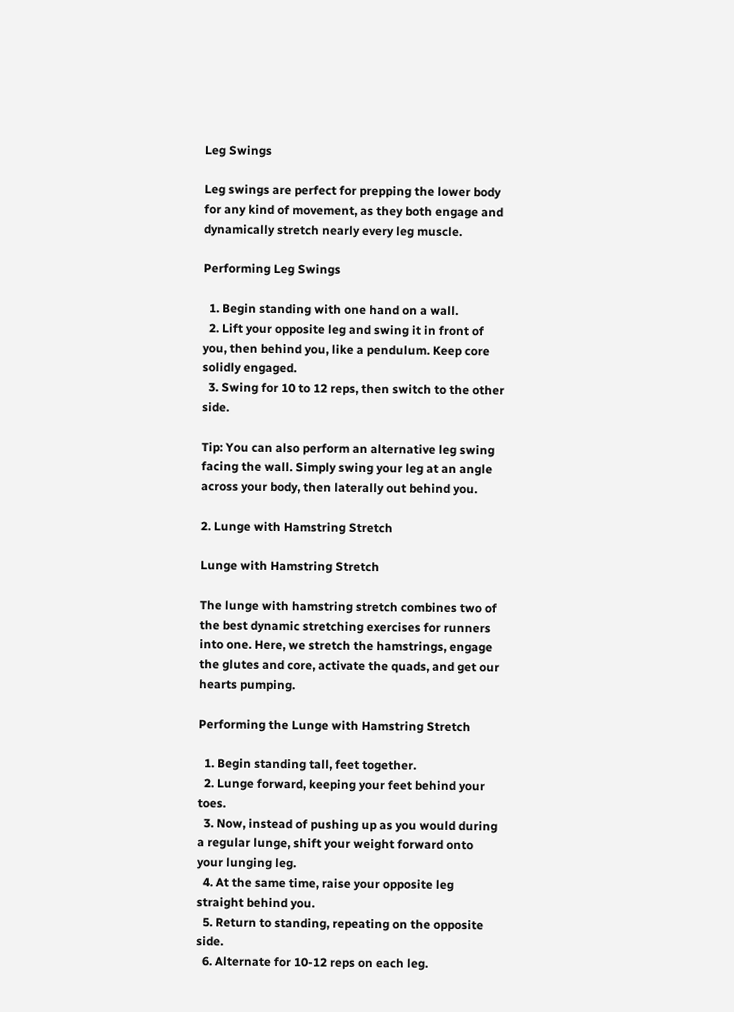Leg Swings

Leg swings are perfect for prepping the lower body for any kind of movement, as they both engage and dynamically stretch nearly every leg muscle.

Performing Leg Swings

  1. Begin standing with one hand on a wall.
  2. Lift your opposite leg and swing it in front of you, then behind you, like a pendulum. Keep core solidly engaged.
  3. Swing for 10 to 12 reps, then switch to the other side.

Tip: You can also perform an alternative leg swing facing the wall. Simply swing your leg at an angle across your body, then laterally out behind you.

2. Lunge with Hamstring Stretch

Lunge with Hamstring Stretch

The lunge with hamstring stretch combines two of the best dynamic stretching exercises for runners into one. Here, we stretch the hamstrings, engage the glutes and core, activate the quads, and get our hearts pumping.

Performing the Lunge with Hamstring Stretch

  1. Begin standing tall, feet together.
  2. Lunge forward, keeping your feet behind your toes.
  3. Now, instead of pushing up as you would during a regular lunge, shift your weight forward onto your lunging leg.
  4. At the same time, raise your opposite leg straight behind you.
  5. Return to standing, repeating on the opposite side.
  6. Alternate for 10-12 reps on each leg.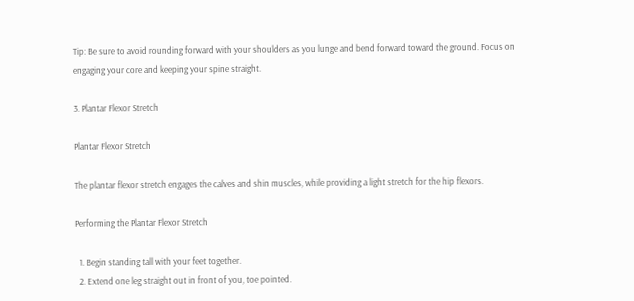Tip: Be sure to avoid rounding forward with your shoulders as you lunge and bend forward toward the ground. Focus on engaging your core and keeping your spine straight.

3. Plantar Flexor Stretch

Plantar Flexor Stretch

The plantar flexor stretch engages the calves and shin muscles, while providing a light stretch for the hip flexors.

Performing the Plantar Flexor Stretch

  1. Begin standing tall with your feet together.
  2. Extend one leg straight out in front of you, toe pointed.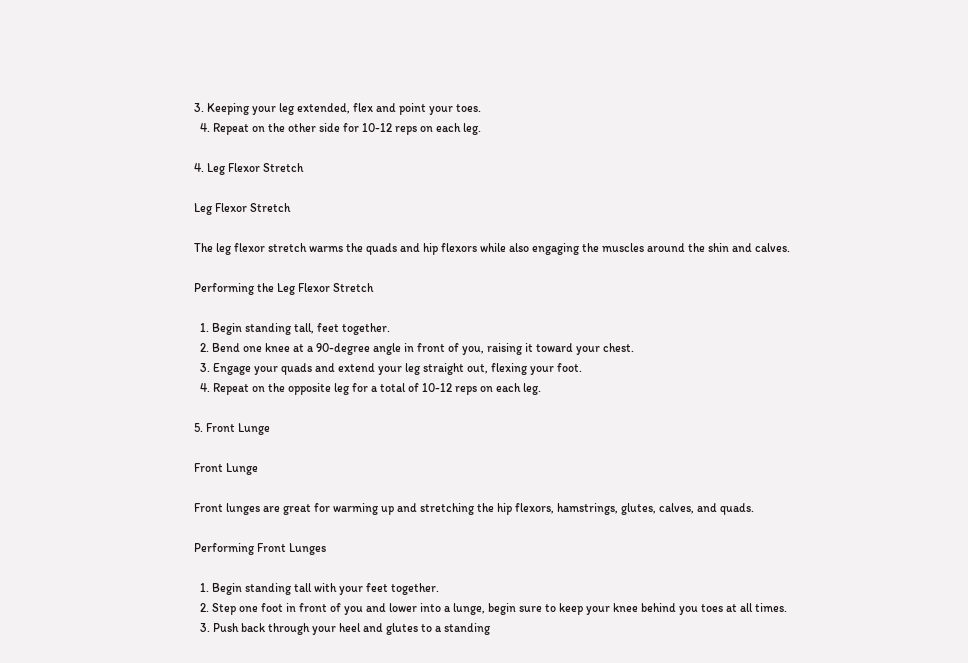3. Keeping your leg extended, flex and point your toes.
  4. Repeat on the other side for 10-12 reps on each leg.

4. Leg Flexor Stretch

Leg Flexor Stretch

The leg flexor stretch warms the quads and hip flexors while also engaging the muscles around the shin and calves.

Performing the Leg Flexor Stretch

  1. Begin standing tall, feet together.
  2. Bend one knee at a 90-degree angle in front of you, raising it toward your chest.
  3. Engage your quads and extend your leg straight out, flexing your foot.
  4. Repeat on the opposite leg for a total of 10-12 reps on each leg.

5. Front Lunge

Front Lunge

Front lunges are great for warming up and stretching the hip flexors, hamstrings, glutes, calves, and quads.

Performing Front Lunges

  1. Begin standing tall with your feet together.
  2. Step one foot in front of you and lower into a lunge, begin sure to keep your knee behind you toes at all times.
  3. Push back through your heel and glutes to a standing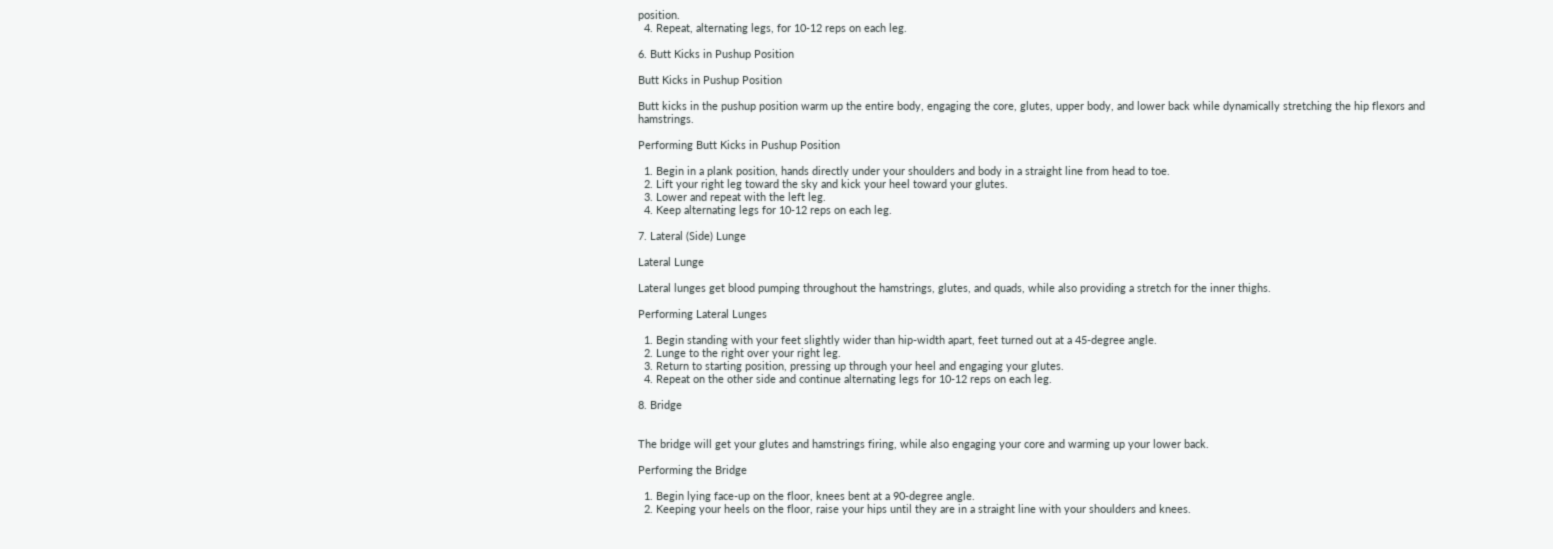position.
  4. Repeat, alternating legs, for 10-12 reps on each leg.

6. Butt Kicks in Pushup Position

Butt Kicks in Pushup Position

Butt kicks in the pushup position warm up the entire body, engaging the core, glutes, upper body, and lower back while dynamically stretching the hip flexors and hamstrings.

Performing Butt Kicks in Pushup Position

  1. Begin in a plank position, hands directly under your shoulders and body in a straight line from head to toe.
  2. Lift your right leg toward the sky and kick your heel toward your glutes.
  3. Lower and repeat with the left leg.
  4. Keep alternating legs for 10-12 reps on each leg.

7. Lateral (Side) Lunge

Lateral Lunge

Lateral lunges get blood pumping throughout the hamstrings, glutes, and quads, while also providing a stretch for the inner thighs.

Performing Lateral Lunges

  1. Begin standing with your feet slightly wider than hip-width apart, feet turned out at a 45-degree angle.
  2. Lunge to the right over your right leg.
  3. Return to starting position, pressing up through your heel and engaging your glutes.
  4. Repeat on the other side and continue alternating legs for 10-12 reps on each leg.

8. Bridge


The bridge will get your glutes and hamstrings firing, while also engaging your core and warming up your lower back.

Performing the Bridge

  1. Begin lying face-up on the floor, knees bent at a 90-degree angle.
  2. Keeping your heels on the floor, raise your hips until they are in a straight line with your shoulders and knees.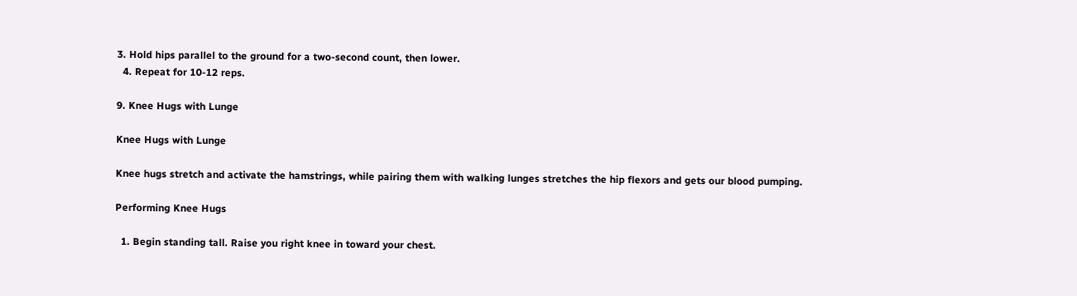3. Hold hips parallel to the ground for a two-second count, then lower.
  4. Repeat for 10-12 reps.

9. Knee Hugs with Lunge

Knee Hugs with Lunge

Knee hugs stretch and activate the hamstrings, while pairing them with walking lunges stretches the hip flexors and gets our blood pumping.

Performing Knee Hugs

  1. Begin standing tall. Raise you right knee in toward your chest.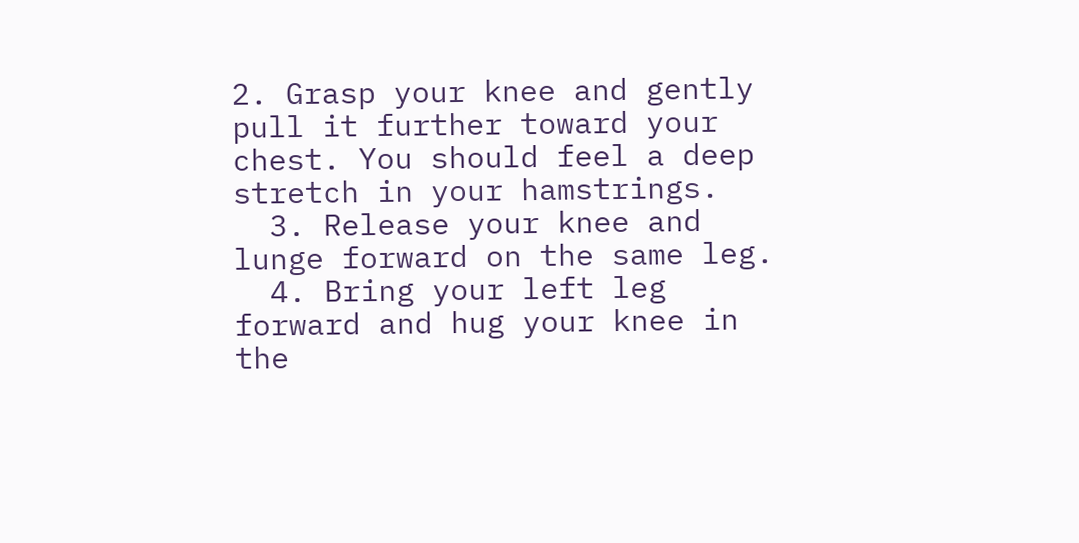2. Grasp your knee and gently pull it further toward your chest. You should feel a deep stretch in your hamstrings.
  3. Release your knee and lunge forward on the same leg.
  4. Bring your left leg forward and hug your knee in the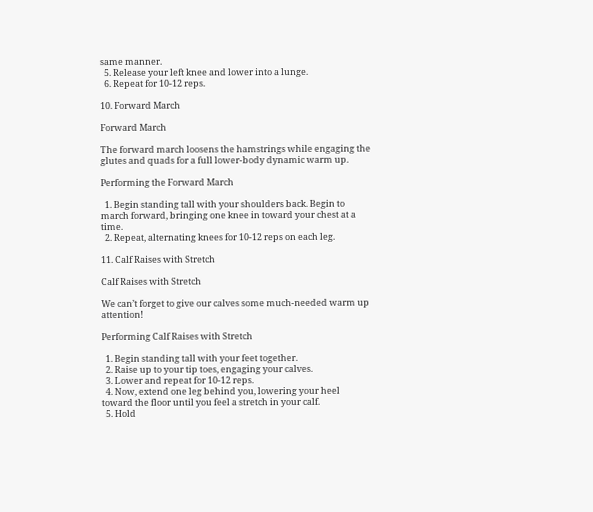same manner.
  5. Release your left knee and lower into a lunge.
  6. Repeat for 10-12 reps.

10. Forward March

Forward March

The forward march loosens the hamstrings while engaging the glutes and quads for a full lower-body dynamic warm up.

Performing the Forward March

  1. Begin standing tall with your shoulders back. Begin to march forward, bringing one knee in toward your chest at a time.
  2. Repeat, alternating knees for 10-12 reps on each leg.

11. Calf Raises with Stretch

Calf Raises with Stretch

We can’t forget to give our calves some much-needed warm up attention!

Performing Calf Raises with Stretch

  1. Begin standing tall with your feet together.
  2. Raise up to your tip toes, engaging your calves.
  3. Lower and repeat for 10-12 reps.
  4. Now, extend one leg behind you, lowering your heel toward the floor until you feel a stretch in your calf.
  5. Hold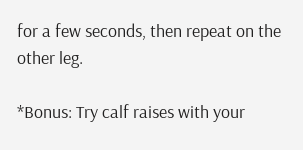for a few seconds, then repeat on the other leg.

*Bonus: Try calf raises with your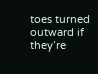toes turned outward if they’re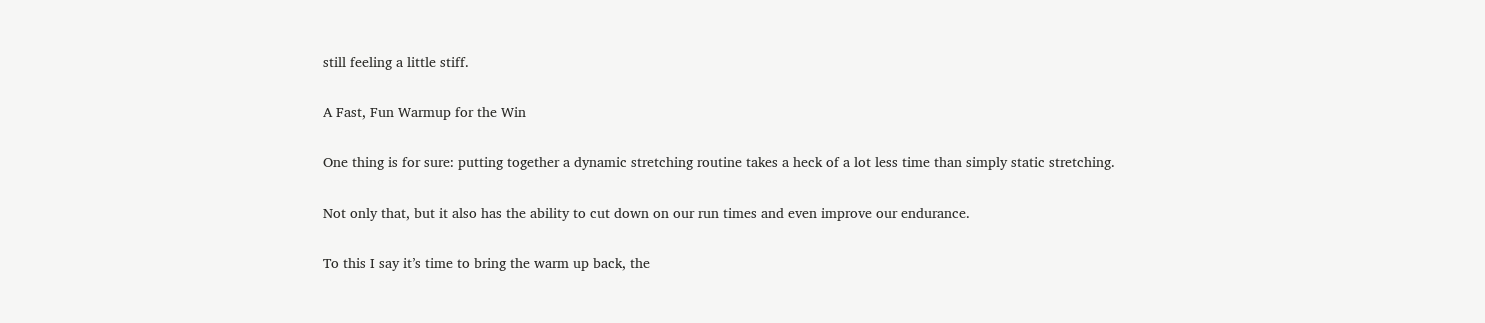still feeling a little stiff.

A Fast, Fun Warmup for the Win

One thing is for sure: putting together a dynamic stretching routine takes a heck of a lot less time than simply static stretching.

Not only that, but it also has the ability to cut down on our run times and even improve our endurance.

To this I say it’s time to bring the warm up back, the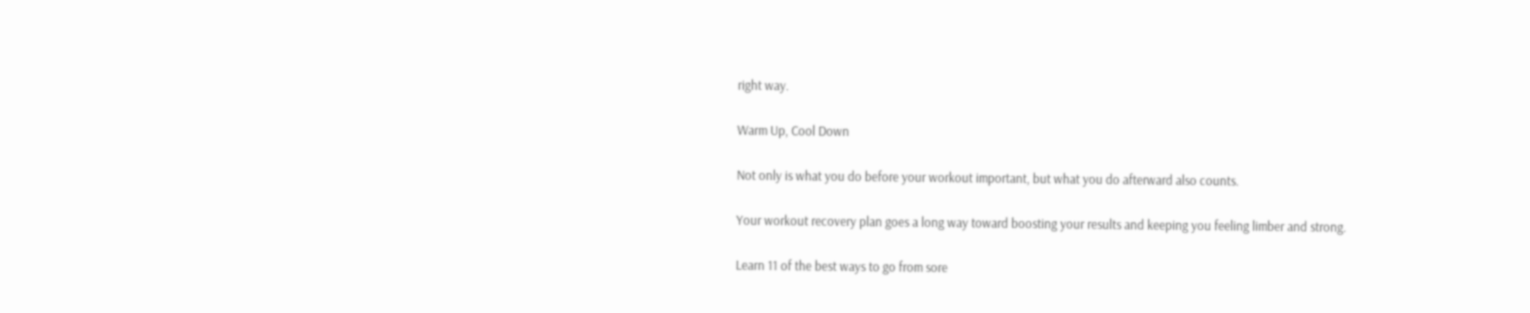right way.

Warm Up, Cool Down

Not only is what you do before your workout important, but what you do afterward also counts.

Your workout recovery plan goes a long way toward boosting your results and keeping you feeling limber and strong.

Learn 11 of the best ways to go from sore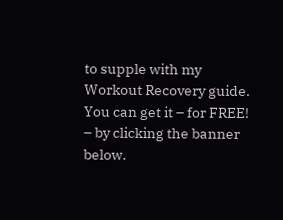to supple with my Workout Recovery guide. You can get it – for FREE! – by clicking the banner below.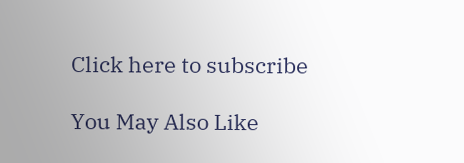Click here to subscribe

You May Also Like